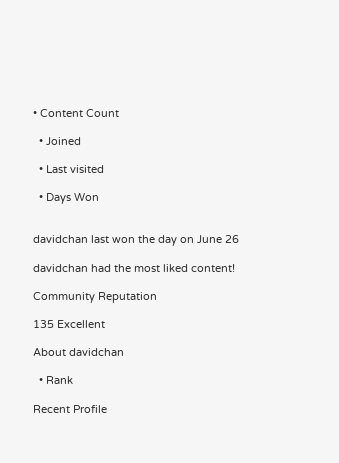• Content Count

  • Joined

  • Last visited

  • Days Won


davidchan last won the day on June 26

davidchan had the most liked content!

Community Reputation

135 Excellent

About davidchan

  • Rank

Recent Profile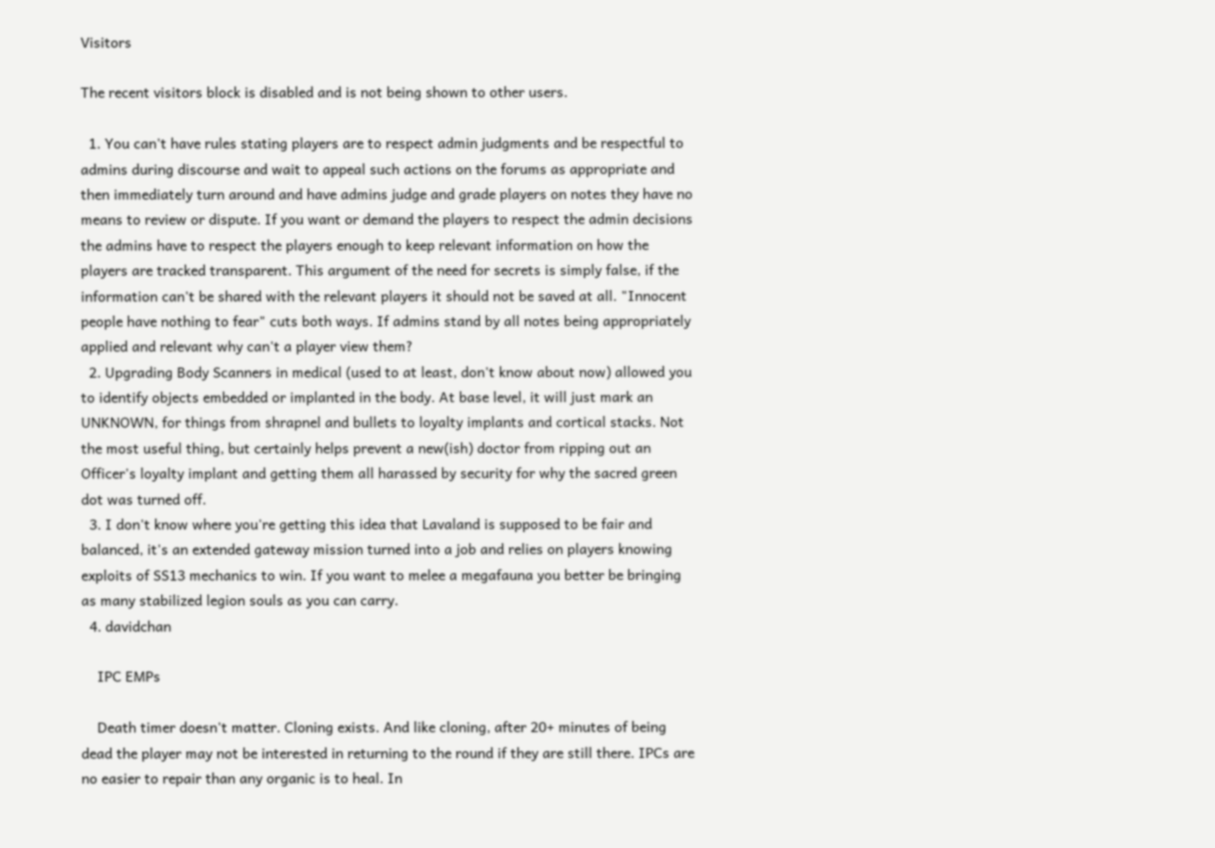Visitors

The recent visitors block is disabled and is not being shown to other users.

  1. You can't have rules stating players are to respect admin judgments and be respectful to admins during discourse and wait to appeal such actions on the forums as appropriate and then immediately turn around and have admins judge and grade players on notes they have no means to review or dispute. If you want or demand the players to respect the admin decisions the admins have to respect the players enough to keep relevant information on how the players are tracked transparent. This argument of the need for secrets is simply false, if the information can't be shared with the relevant players it should not be saved at all. "Innocent people have nothing to fear" cuts both ways. If admins stand by all notes being appropriately applied and relevant why can't a player view them?
  2. Upgrading Body Scanners in medical (used to at least, don't know about now) allowed you to identify objects embedded or implanted in the body. At base level, it will just mark an UNKNOWN, for things from shrapnel and bullets to loyalty implants and cortical stacks. Not the most useful thing, but certainly helps prevent a new(ish) doctor from ripping out an Officer's loyalty implant and getting them all harassed by security for why the sacred green dot was turned off.
  3. I don't know where you're getting this idea that Lavaland is supposed to be fair and balanced, it's an extended gateway mission turned into a job and relies on players knowing exploits of SS13 mechanics to win. If you want to melee a megafauna you better be bringing as many stabilized legion souls as you can carry.
  4. davidchan

    IPC EMPs

    Death timer doesn't matter. Cloning exists. And like cloning, after 20+ minutes of being dead the player may not be interested in returning to the round if they are still there. IPCs are no easier to repair than any organic is to heal. In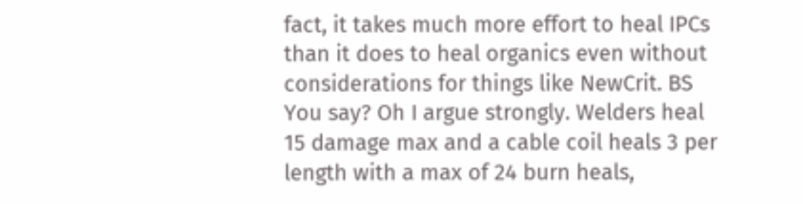fact, it takes much more effort to heal IPCs than it does to heal organics even without considerations for things like NewCrit. BS You say? Oh I argue strongly. Welders heal 15 damage max and a cable coil heals 3 per length with a max of 24 burn heals,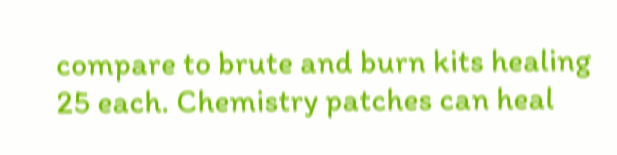compare to brute and burn kits healing 25 each. Chemistry patches can heal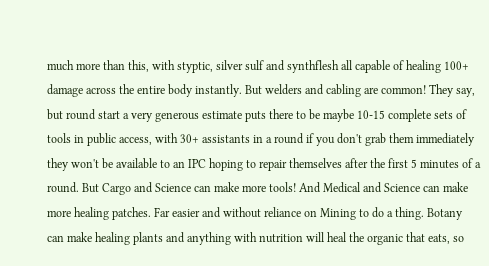much more than this, with styptic, silver sulf and synthflesh all capable of healing 100+ damage across the entire body instantly. But welders and cabling are common! They say, but round start a very generous estimate puts there to be maybe 10-15 complete sets of tools in public access, with 30+ assistants in a round if you don't grab them immediately they won't be available to an IPC hoping to repair themselves after the first 5 minutes of a round. But Cargo and Science can make more tools! And Medical and Science can make more healing patches. Far easier and without reliance on Mining to do a thing. Botany can make healing plants and anything with nutrition will heal the organic that eats, so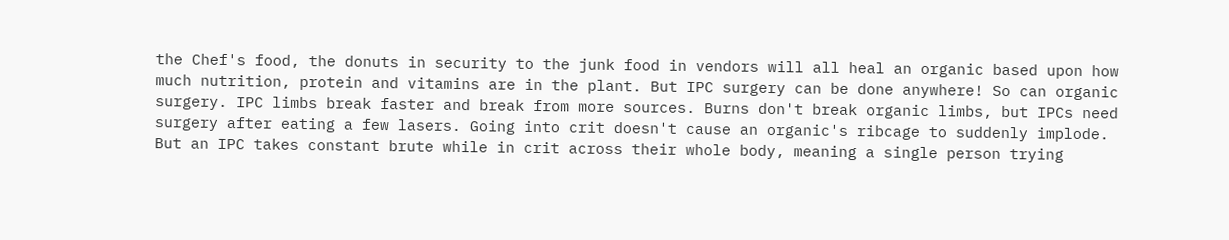the Chef's food, the donuts in security to the junk food in vendors will all heal an organic based upon how much nutrition, protein and vitamins are in the plant. But IPC surgery can be done anywhere! So can organic surgery. IPC limbs break faster and break from more sources. Burns don't break organic limbs, but IPCs need surgery after eating a few lasers. Going into crit doesn't cause an organic's ribcage to suddenly implode. But an IPC takes constant brute while in crit across their whole body, meaning a single person trying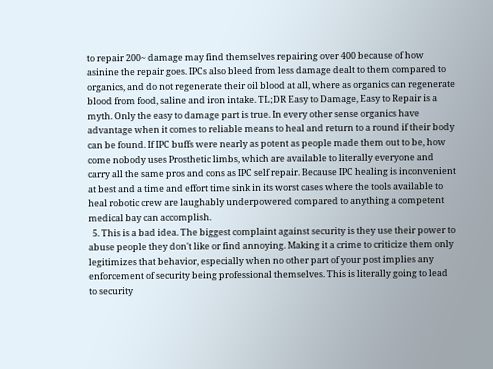to repair 200~ damage may find themselves repairing over 400 because of how asinine the repair goes. IPCs also bleed from less damage dealt to them compared to organics, and do not regenerate their oil blood at all, where as organics can regenerate blood from food, saline and iron intake. TL;DR Easy to Damage, Easy to Repair is a myth. Only the easy to damage part is true. In every other sense organics have advantage when it comes to reliable means to heal and return to a round if their body can be found. If IPC buffs were nearly as potent as people made them out to be, how come nobody uses Prosthetic limbs, which are available to literally everyone and carry all the same pros and cons as IPC self repair. Because IPC healing is inconvenient at best and a time and effort time sink in its worst cases where the tools available to heal robotic crew are laughably underpowered compared to anything a competent medical bay can accomplish.
  5. This is a bad idea. The biggest complaint against security is they use their power to abuse people they don't like or find annoying. Making it a crime to criticize them only legitimizes that behavior, especially when no other part of your post implies any enforcement of security being professional themselves. This is literally going to lead to security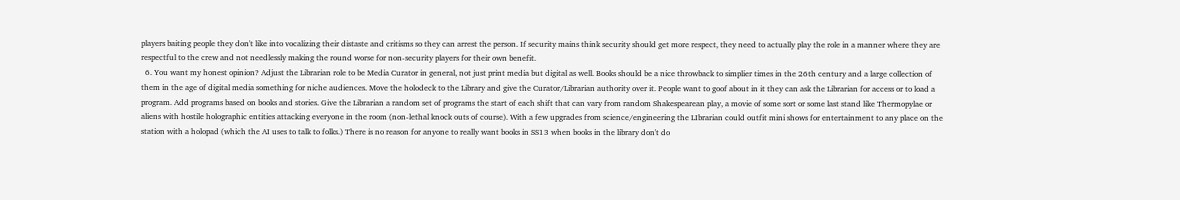players baiting people they don't like into vocalizing their distaste and critisms so they can arrest the person. If security mains think security should get more respect, they need to actually play the role in a manner where they are respectful to the crew and not needlessly making the round worse for non-security players for their own benefit.
  6. You want my honest opinion? Adjust the Librarian role to be Media Curator in general, not just print media but digital as well. Books should be a nice throwback to simplier times in the 26th century and a large collection of them in the age of digital media something for niche audiences. Move the holodeck to the Library and give the Curator/Librarian authority over it. People want to goof about in it they can ask the Librarian for access or to load a program. Add programs based on books and stories. Give the Librarian a random set of programs the start of each shift that can vary from random Shakespearean play, a movie of some sort or some last stand like Thermopylae or aliens with hostile holographic entities attacking everyone in the room (non-lethal knock outs of course). With a few upgrades from science/engineering the LIbrarian could outfit mini shows for entertainment to any place on the station with a holopad (which the AI uses to talk to folks.) There is no reason for anyone to really want books in SS13 when books in the library don't do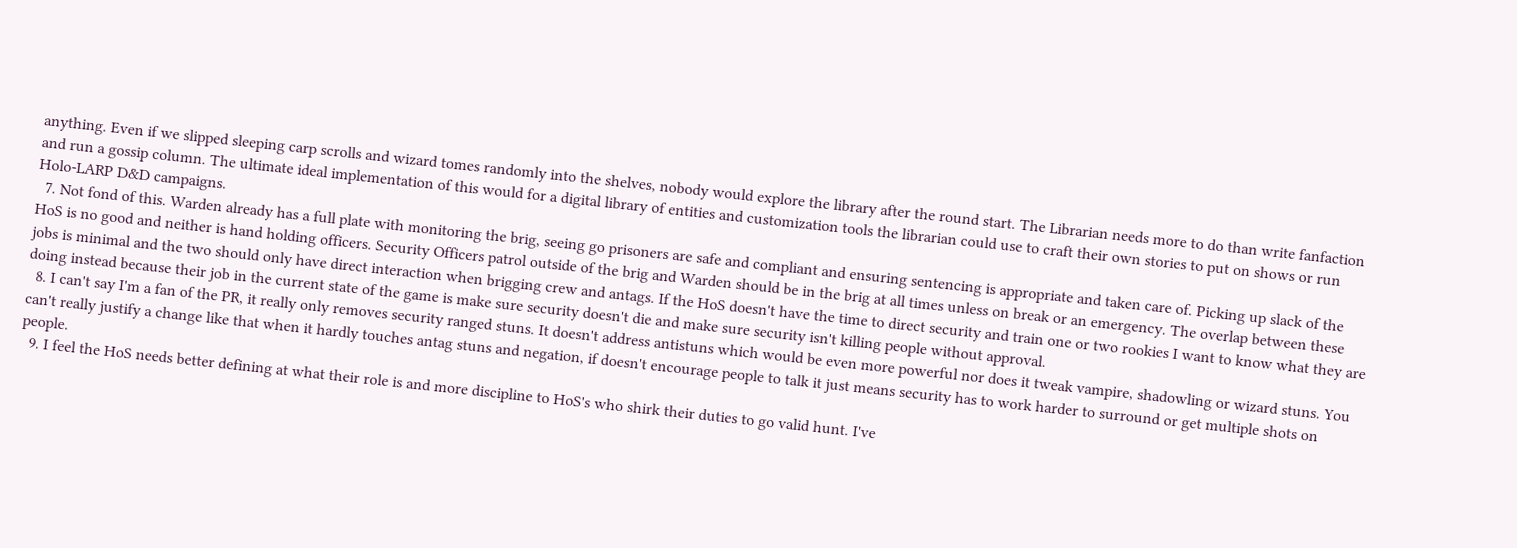anything. Even if we slipped sleeping carp scrolls and wizard tomes randomly into the shelves, nobody would explore the library after the round start. The Librarian needs more to do than write fanfaction and run a gossip column. The ultimate ideal implementation of this would for a digital library of entities and customization tools the librarian could use to craft their own stories to put on shows or run Holo-LARP D&D campaigns.
  7. Not fond of this. Warden already has a full plate with monitoring the brig, seeing go prisoners are safe and compliant and ensuring sentencing is appropriate and taken care of. Picking up slack of the HoS is no good and neither is hand holding officers. Security Officers patrol outside of the brig and Warden should be in the brig at all times unless on break or an emergency. The overlap between these jobs is minimal and the two should only have direct interaction when brigging crew and antags. If the HoS doesn't have the time to direct security and train one or two rookies I want to know what they are doing instead because their job in the current state of the game is make sure security doesn't die and make sure security isn't killing people without approval.
  8. I can't say I'm a fan of the PR, it really only removes security ranged stuns. It doesn't address antistuns which would be even more powerful nor does it tweak vampire, shadowling or wizard stuns. You can't really justify a change like that when it hardly touches antag stuns and negation, if doesn't encourage people to talk it just means security has to work harder to surround or get multiple shots on people.
  9. I feel the HoS needs better defining at what their role is and more discipline to HoS's who shirk their duties to go valid hunt. I've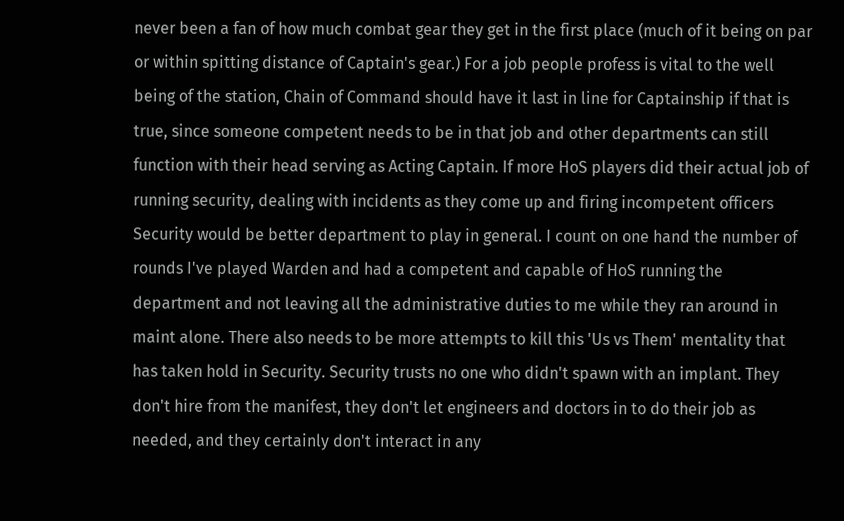never been a fan of how much combat gear they get in the first place (much of it being on par or within spitting distance of Captain's gear.) For a job people profess is vital to the well being of the station, Chain of Command should have it last in line for Captainship if that is true, since someone competent needs to be in that job and other departments can still function with their head serving as Acting Captain. If more HoS players did their actual job of running security, dealing with incidents as they come up and firing incompetent officers Security would be better department to play in general. I count on one hand the number of rounds I've played Warden and had a competent and capable of HoS running the department and not leaving all the administrative duties to me while they ran around in maint alone. There also needs to be more attempts to kill this 'Us vs Them' mentality that has taken hold in Security. Security trusts no one who didn't spawn with an implant. They don't hire from the manifest, they don't let engineers and doctors in to do their job as needed, and they certainly don't interact in any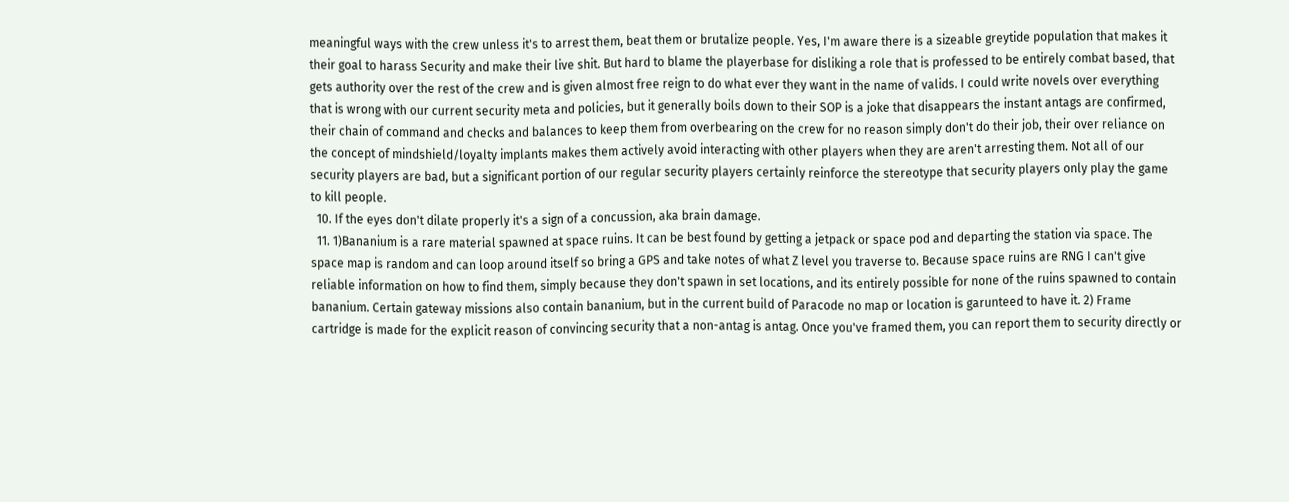meaningful ways with the crew unless it's to arrest them, beat them or brutalize people. Yes, I'm aware there is a sizeable greytide population that makes it their goal to harass Security and make their live shit. But hard to blame the playerbase for disliking a role that is professed to be entirely combat based, that gets authority over the rest of the crew and is given almost free reign to do what ever they want in the name of valids. I could write novels over everything that is wrong with our current security meta and policies, but it generally boils down to their SOP is a joke that disappears the instant antags are confirmed, their chain of command and checks and balances to keep them from overbearing on the crew for no reason simply don't do their job, their over reliance on the concept of mindshield/loyalty implants makes them actively avoid interacting with other players when they are aren't arresting them. Not all of our security players are bad, but a significant portion of our regular security players certainly reinforce the stereotype that security players only play the game to kill people.
  10. If the eyes don't dilate properly it's a sign of a concussion, aka brain damage.
  11. 1)Bananium is a rare material spawned at space ruins. It can be best found by getting a jetpack or space pod and departing the station via space. The space map is random and can loop around itself so bring a GPS and take notes of what Z level you traverse to. Because space ruins are RNG I can't give reliable information on how to find them, simply because they don't spawn in set locations, and its entirely possible for none of the ruins spawned to contain bananium. Certain gateway missions also contain bananium, but in the current build of Paracode no map or location is garunteed to have it. 2) Frame cartridge is made for the explicit reason of convincing security that a non-antag is antag. Once you've framed them, you can report them to security directly or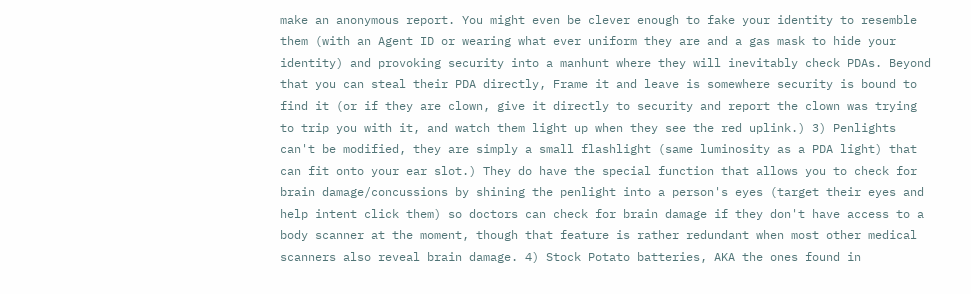make an anonymous report. You might even be clever enough to fake your identity to resemble them (with an Agent ID or wearing what ever uniform they are and a gas mask to hide your identity) and provoking security into a manhunt where they will inevitably check PDAs. Beyond that you can steal their PDA directly, Frame it and leave is somewhere security is bound to find it (or if they are clown, give it directly to security and report the clown was trying to trip you with it, and watch them light up when they see the red uplink.) 3) Penlights can't be modified, they are simply a small flashlight (same luminosity as a PDA light) that can fit onto your ear slot.) They do have the special function that allows you to check for brain damage/concussions by shining the penlight into a person's eyes (target their eyes and help intent click them) so doctors can check for brain damage if they don't have access to a body scanner at the moment, though that feature is rather redundant when most other medical scanners also reveal brain damage. 4) Stock Potato batteries, AKA the ones found in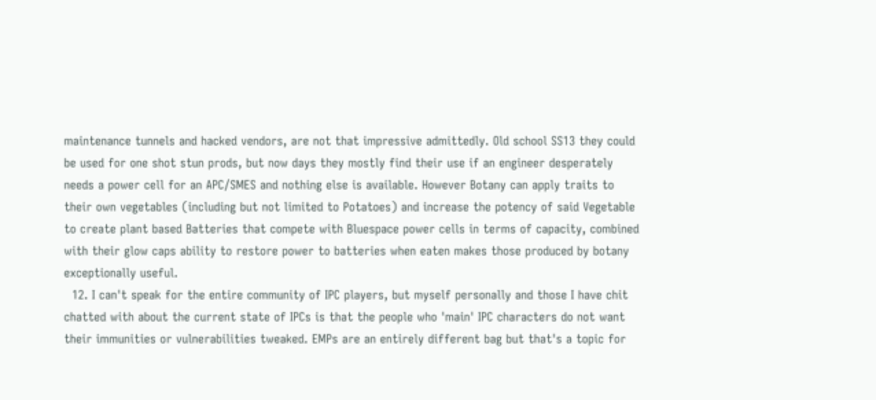maintenance tunnels and hacked vendors, are not that impressive admittedly. Old school SS13 they could be used for one shot stun prods, but now days they mostly find their use if an engineer desperately needs a power cell for an APC/SMES and nothing else is available. However Botany can apply traits to their own vegetables (including but not limited to Potatoes) and increase the potency of said Vegetable to create plant based Batteries that compete with Bluespace power cells in terms of capacity, combined with their glow caps ability to restore power to batteries when eaten makes those produced by botany exceptionally useful.
  12. I can't speak for the entire community of IPC players, but myself personally and those I have chit chatted with about the current state of IPCs is that the people who 'main' IPC characters do not want their immunities or vulnerabilities tweaked. EMPs are an entirely different bag but that's a topic for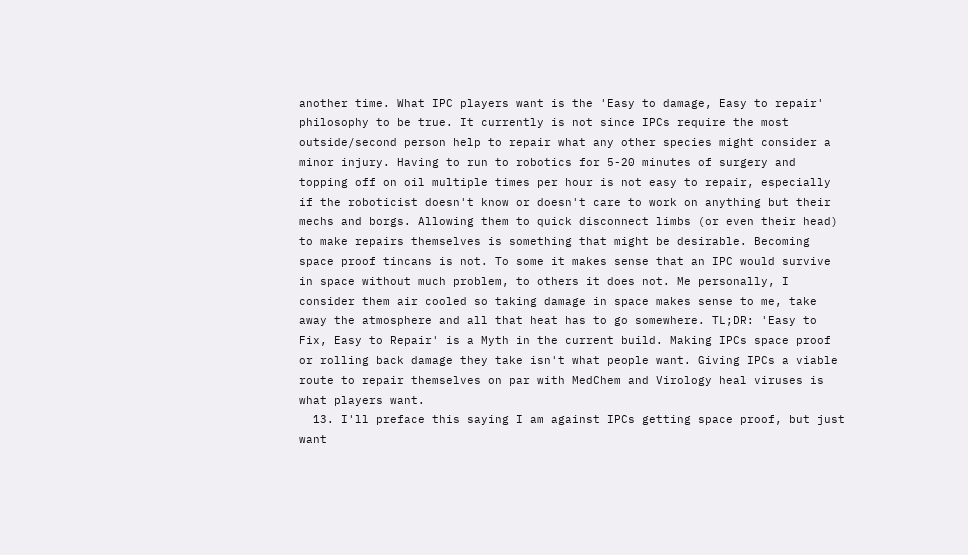another time. What IPC players want is the 'Easy to damage, Easy to repair' philosophy to be true. It currently is not since IPCs require the most outside/second person help to repair what any other species might consider a minor injury. Having to run to robotics for 5-20 minutes of surgery and topping off on oil multiple times per hour is not easy to repair, especially if the roboticist doesn't know or doesn't care to work on anything but their mechs and borgs. Allowing them to quick disconnect limbs (or even their head) to make repairs themselves is something that might be desirable. Becoming space proof tincans is not. To some it makes sense that an IPC would survive in space without much problem, to others it does not. Me personally, I consider them air cooled so taking damage in space makes sense to me, take away the atmosphere and all that heat has to go somewhere. TL;DR: 'Easy to Fix, Easy to Repair' is a Myth in the current build. Making IPCs space proof or rolling back damage they take isn't what people want. Giving IPCs a viable route to repair themselves on par with MedChem and Virology heal viruses is what players want.
  13. I'll preface this saying I am against IPCs getting space proof, but just want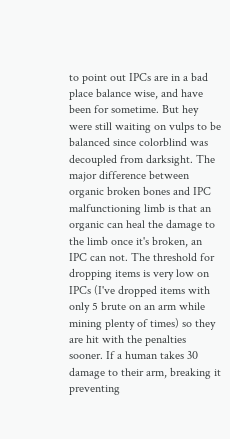to point out IPCs are in a bad place balance wise, and have been for sometime. But hey were still waiting on vulps to be balanced since colorblind was decoupled from darksight. The major difference between organic broken bones and IPC malfunctioning limb is that an organic can heal the damage to the limb once it's broken, an IPC can not. The threshold for dropping items is very low on IPCs (I've dropped items with only 5 brute on an arm while mining plenty of times) so they are hit with the penalties sooner. If a human takes 30 damage to their arm, breaking it preventing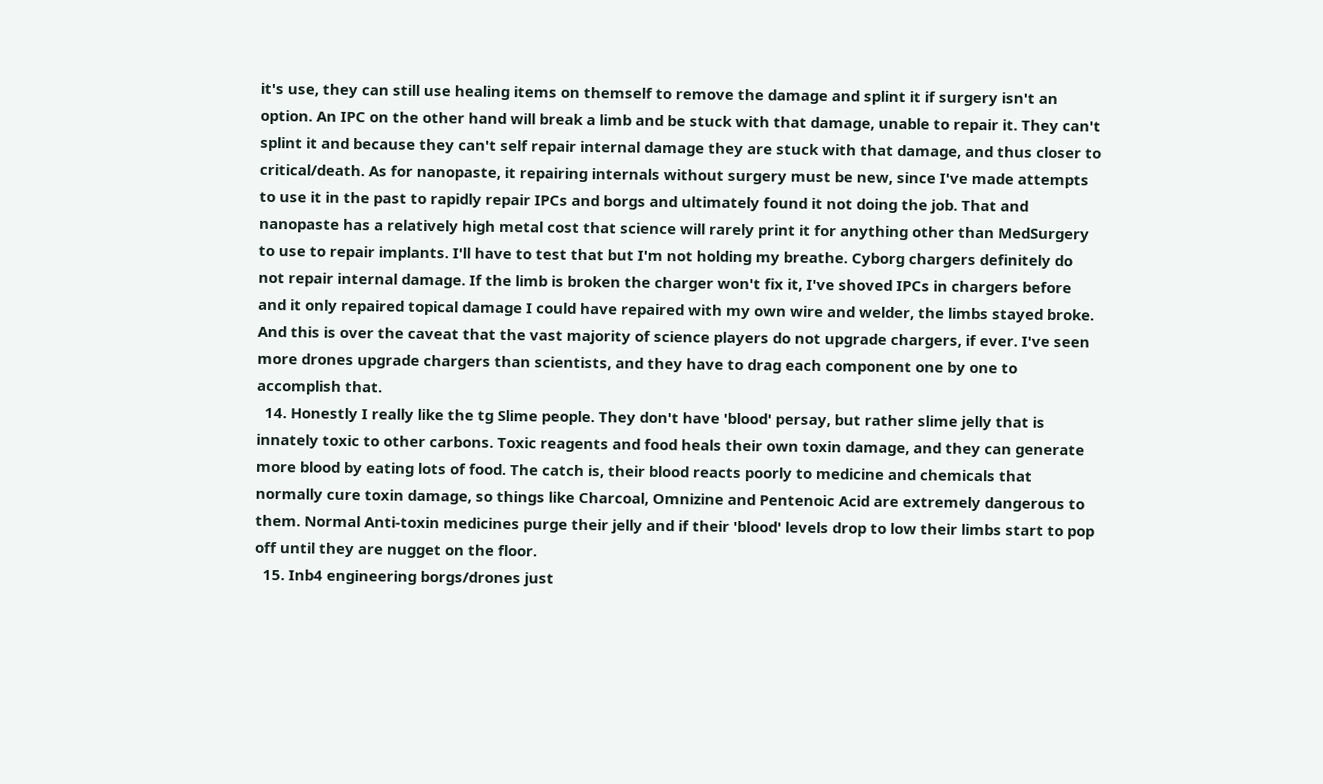it's use, they can still use healing items on themself to remove the damage and splint it if surgery isn't an option. An IPC on the other hand will break a limb and be stuck with that damage, unable to repair it. They can't splint it and because they can't self repair internal damage they are stuck with that damage, and thus closer to critical/death. As for nanopaste, it repairing internals without surgery must be new, since I've made attempts to use it in the past to rapidly repair IPCs and borgs and ultimately found it not doing the job. That and nanopaste has a relatively high metal cost that science will rarely print it for anything other than MedSurgery to use to repair implants. I'll have to test that but I'm not holding my breathe. Cyborg chargers definitely do not repair internal damage. If the limb is broken the charger won't fix it, I've shoved IPCs in chargers before and it only repaired topical damage I could have repaired with my own wire and welder, the limbs stayed broke. And this is over the caveat that the vast majority of science players do not upgrade chargers, if ever. I've seen more drones upgrade chargers than scientists, and they have to drag each component one by one to accomplish that.
  14. Honestly I really like the tg Slime people. They don't have 'blood' persay, but rather slime jelly that is innately toxic to other carbons. Toxic reagents and food heals their own toxin damage, and they can generate more blood by eating lots of food. The catch is, their blood reacts poorly to medicine and chemicals that normally cure toxin damage, so things like Charcoal, Omnizine and Pentenoic Acid are extremely dangerous to them. Normal Anti-toxin medicines purge their jelly and if their 'blood' levels drop to low their limbs start to pop off until they are nugget on the floor.
  15. Inb4 engineering borgs/drones just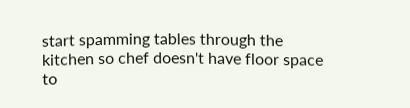start spamming tables through the kitchen so chef doesn't have floor space to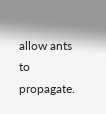allow ants to propagate.